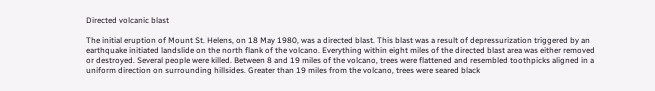Directed volcanic blast

The initial eruption of Mount St. Helens, on 18 May 1980, was a directed blast. This blast was a result of depressurization triggered by an earthquake initiated landslide on the north flank of the volcano. Everything within eight miles of the directed blast area was either removed or destroyed. Several people were killed. Between 8 and 19 miles of the volcano, trees were flattened and resembled toothpicks aligned in a uniform direction on surrounding hillsides. Greater than 19 miles from the volcano, trees were seared black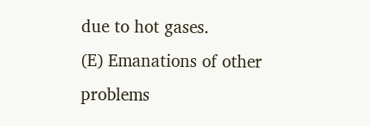due to hot gases.
(E) Emanations of other problems